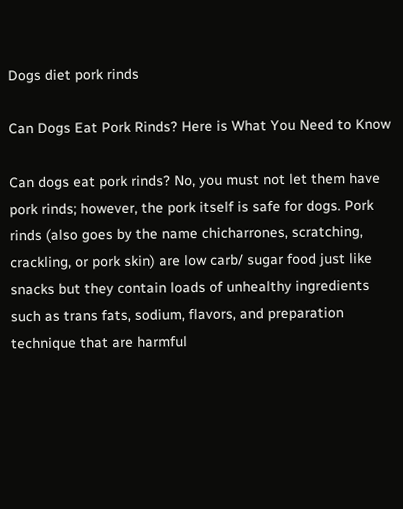Dogs diet pork rinds

Can Dogs Eat Pork Rinds? Here is What You Need to Know

Can dogs eat pork rinds? No, you must not let them have pork rinds; however, the pork itself is safe for dogs. Pork rinds (also goes by the name chicharrones, scratching, crackling, or pork skin) are low carb/ sugar food just like snacks but they contain loads of unhealthy ingredients such as trans fats, sodium, flavors, and preparation technique that are harmful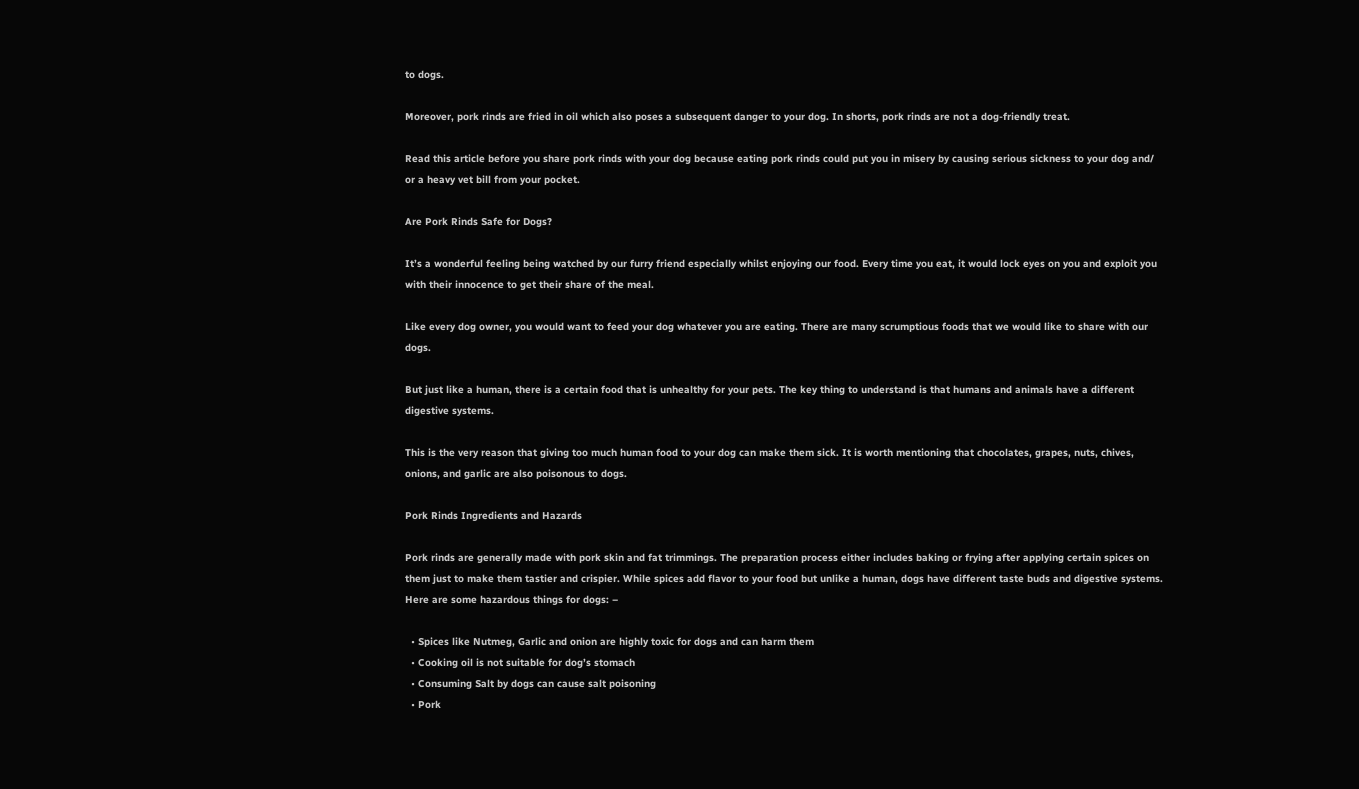to dogs.

Moreover, pork rinds are fried in oil which also poses a subsequent danger to your dog. In shorts, pork rinds are not a dog-friendly treat.

Read this article before you share pork rinds with your dog because eating pork rinds could put you in misery by causing serious sickness to your dog and/ or a heavy vet bill from your pocket.

Are Pork Rinds Safe for Dogs?

It’s a wonderful feeling being watched by our furry friend especially whilst enjoying our food. Every time you eat, it would lock eyes on you and exploit you with their innocence to get their share of the meal.

Like every dog owner, you would want to feed your dog whatever you are eating. There are many scrumptious foods that we would like to share with our dogs.

But just like a human, there is a certain food that is unhealthy for your pets. The key thing to understand is that humans and animals have a different digestive systems.

This is the very reason that giving too much human food to your dog can make them sick. It is worth mentioning that chocolates, grapes, nuts, chives, onions, and garlic are also poisonous to dogs.

Pork Rinds Ingredients and Hazards

Pork rinds are generally made with pork skin and fat trimmings. The preparation process either includes baking or frying after applying certain spices on them just to make them tastier and crispier. While spices add flavor to your food but unlike a human, dogs have different taste buds and digestive systems. Here are some hazardous things for dogs: –

  • Spices like Nutmeg, Garlic and onion are highly toxic for dogs and can harm them
  • Cooking oil is not suitable for dog’s stomach
  • Consuming Salt by dogs can cause salt poisoning
  • Pork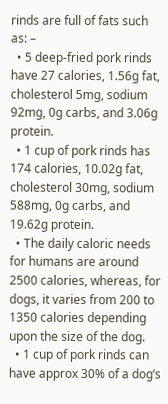rinds are full of fats such as: –
  • 5 deep-fried pork rinds have 27 calories, 1.56g fat, cholesterol 5mg, sodium 92mg, 0g carbs, and 3.06g protein.
  • 1 cup of pork rinds has 174 calories, 10.02g fat, cholesterol 30mg, sodium 588mg, 0g carbs, and 19.62g protein.
  • The daily caloric needs for humans are around 2500 calories, whereas, for dogs, it varies from 200 to 1350 calories depending upon the size of the dog.
  • 1 cup of pork rinds can have approx 30% of a dog’s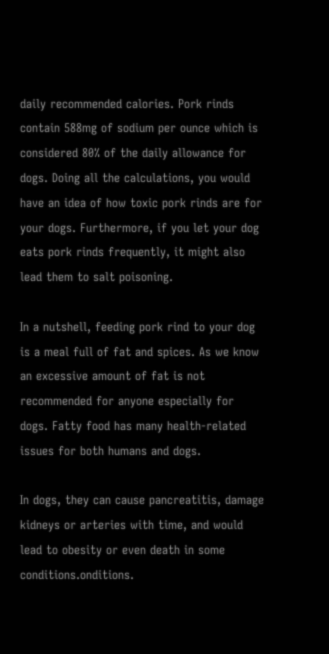daily recommended calories. Pork rinds contain 588mg of sodium per ounce which is considered 80% of the daily allowance for dogs. Doing all the calculations, you would have an idea of how toxic pork rinds are for your dogs. Furthermore, if you let your dog eats pork rinds frequently, it might also lead them to salt poisoning.

In a nutshell, feeding pork rind to your dog is a meal full of fat and spices. As we know an excessive amount of fat is not recommended for anyone especially for dogs. Fatty food has many health-related issues for both humans and dogs.

In dogs, they can cause pancreatitis, damage kidneys or arteries with time, and would lead to obesity or even death in some conditions.onditions.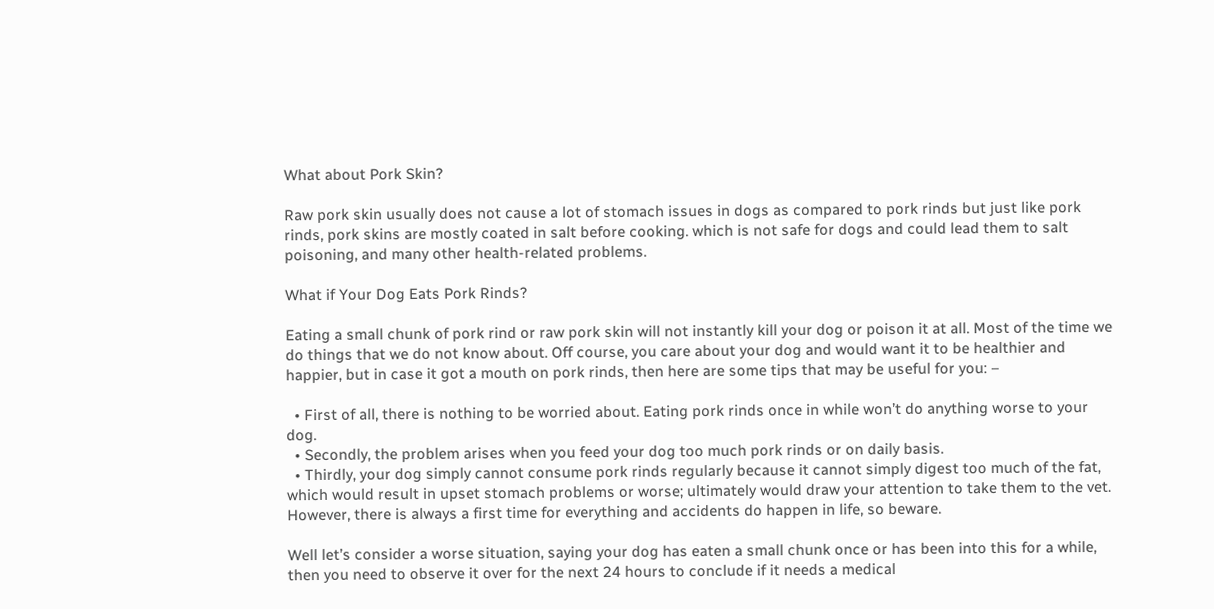What about Pork Skin?

Raw pork skin usually does not cause a lot of stomach issues in dogs as compared to pork rinds but just like pork rinds, pork skins are mostly coated in salt before cooking. which is not safe for dogs and could lead them to salt poisoning, and many other health-related problems.

What if Your Dog Eats Pork Rinds?

Eating a small chunk of pork rind or raw pork skin will not instantly kill your dog or poison it at all. Most of the time we do things that we do not know about. Off course, you care about your dog and would want it to be healthier and happier, but in case it got a mouth on pork rinds, then here are some tips that may be useful for you: –

  • First of all, there is nothing to be worried about. Eating pork rinds once in while won’t do anything worse to your dog.
  • Secondly, the problem arises when you feed your dog too much pork rinds or on daily basis.
  • Thirdly, your dog simply cannot consume pork rinds regularly because it cannot simply digest too much of the fat, which would result in upset stomach problems or worse; ultimately would draw your attention to take them to the vet. However, there is always a first time for everything and accidents do happen in life, so beware.

Well let’s consider a worse situation, saying your dog has eaten a small chunk once or has been into this for a while, then you need to observe it over for the next 24 hours to conclude if it needs a medical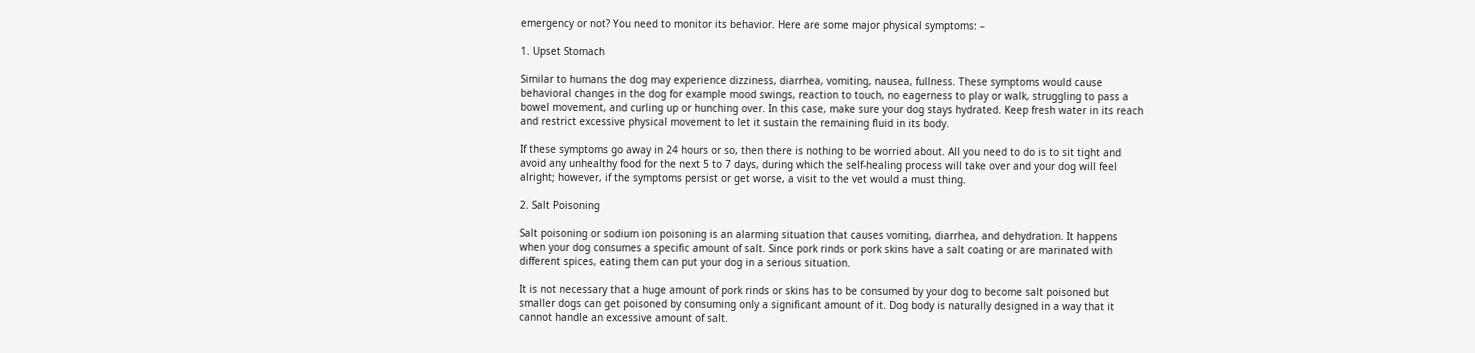emergency or not? You need to monitor its behavior. Here are some major physical symptoms: –

1. Upset Stomach

Similar to humans the dog may experience dizziness, diarrhea, vomiting, nausea, fullness. These symptoms would cause behavioral changes in the dog for example mood swings, reaction to touch, no eagerness to play or walk, struggling to pass a bowel movement, and curling up or hunching over. In this case, make sure your dog stays hydrated. Keep fresh water in its reach and restrict excessive physical movement to let it sustain the remaining fluid in its body.

If these symptoms go away in 24 hours or so, then there is nothing to be worried about. All you need to do is to sit tight and avoid any unhealthy food for the next 5 to 7 days, during which the self-healing process will take over and your dog will feel alright; however, if the symptoms persist or get worse, a visit to the vet would a must thing.

2. Salt Poisoning

Salt poisoning or sodium ion poisoning is an alarming situation that causes vomiting, diarrhea, and dehydration. It happens when your dog consumes a specific amount of salt. Since pork rinds or pork skins have a salt coating or are marinated with different spices, eating them can put your dog in a serious situation.

It is not necessary that a huge amount of pork rinds or skins has to be consumed by your dog to become salt poisoned but smaller dogs can get poisoned by consuming only a significant amount of it. Dog body is naturally designed in a way that it cannot handle an excessive amount of salt.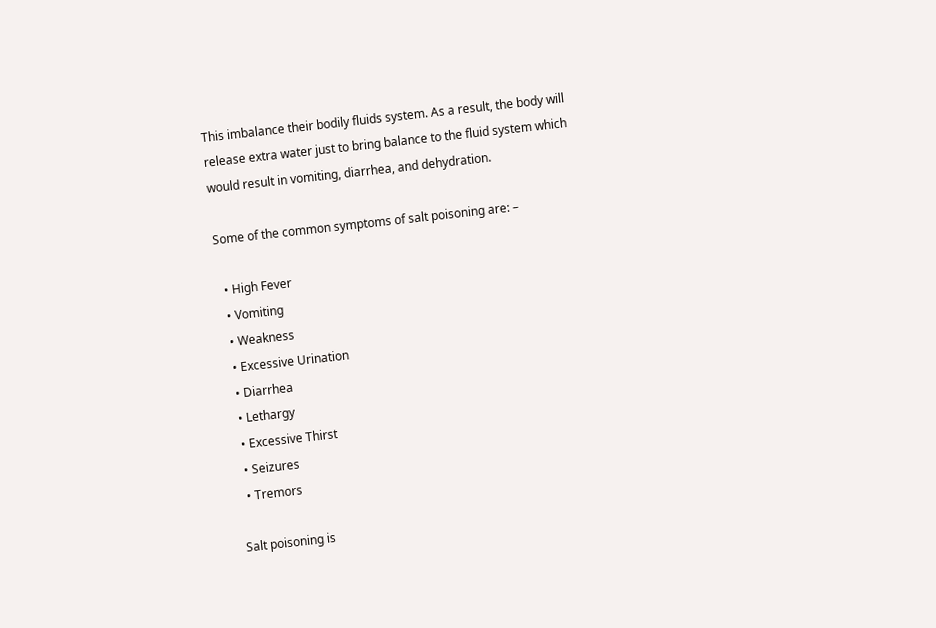This imbalance their bodily fluids system. As a result, the body will release extra water just to bring balance to the fluid system which would result in vomiting, diarrhea, and dehydration.

Some of the common symptoms of salt poisoning are: –

  • High Fever
  • Vomiting
  • Weakness
  • Excessive Urination
  • Diarrhea
  • Lethargy
  • Excessive Thirst
  • Seizures
  • Tremors

Salt poisoning is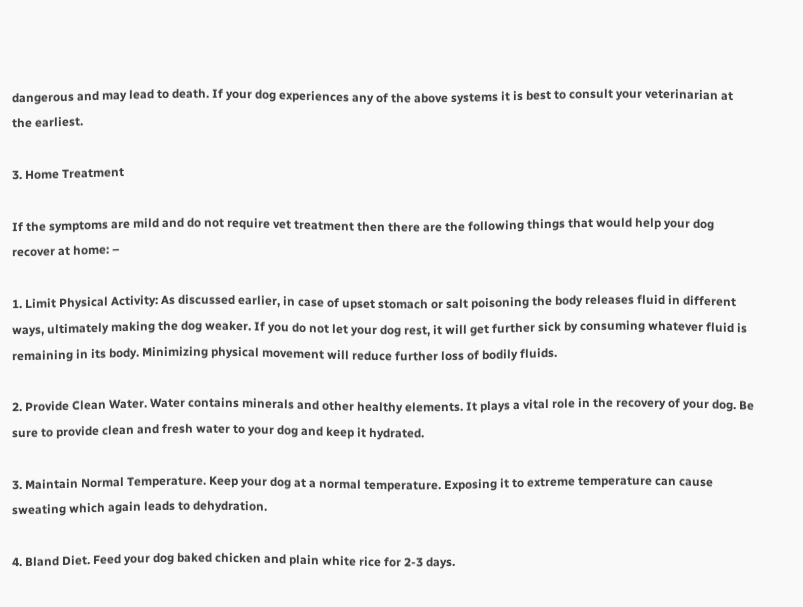dangerous and may lead to death. If your dog experiences any of the above systems it is best to consult your veterinarian at the earliest.

3. Home Treatment

If the symptoms are mild and do not require vet treatment then there are the following things that would help your dog recover at home: –

1. Limit Physical Activity: As discussed earlier, in case of upset stomach or salt poisoning the body releases fluid in different ways, ultimately making the dog weaker. If you do not let your dog rest, it will get further sick by consuming whatever fluid is remaining in its body. Minimizing physical movement will reduce further loss of bodily fluids.

2. Provide Clean Water. Water contains minerals and other healthy elements. It plays a vital role in the recovery of your dog. Be sure to provide clean and fresh water to your dog and keep it hydrated.

3. Maintain Normal Temperature. Keep your dog at a normal temperature. Exposing it to extreme temperature can cause sweating which again leads to dehydration.

4. Bland Diet. Feed your dog baked chicken and plain white rice for 2-3 days.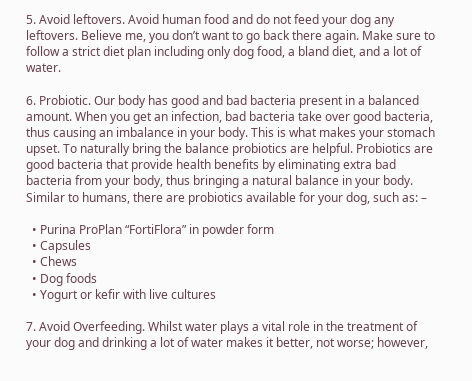5. Avoid leftovers. Avoid human food and do not feed your dog any leftovers. Believe me, you don’t want to go back there again. Make sure to follow a strict diet plan including only dog food, a bland diet, and a lot of water.

6. Probiotic. Our body has good and bad bacteria present in a balanced amount. When you get an infection, bad bacteria take over good bacteria, thus causing an imbalance in your body. This is what makes your stomach upset. To naturally bring the balance probiotics are helpful. Probiotics are good bacteria that provide health benefits by eliminating extra bad bacteria from your body, thus bringing a natural balance in your body. Similar to humans, there are probiotics available for your dog, such as: –

  • Purina ProPlan “FortiFlora” in powder form
  • Capsules
  • Chews
  • Dog foods
  • Yogurt or kefir with live cultures

7. Avoid Overfeeding. Whilst water plays a vital role in the treatment of your dog and drinking a lot of water makes it better, not worse; however,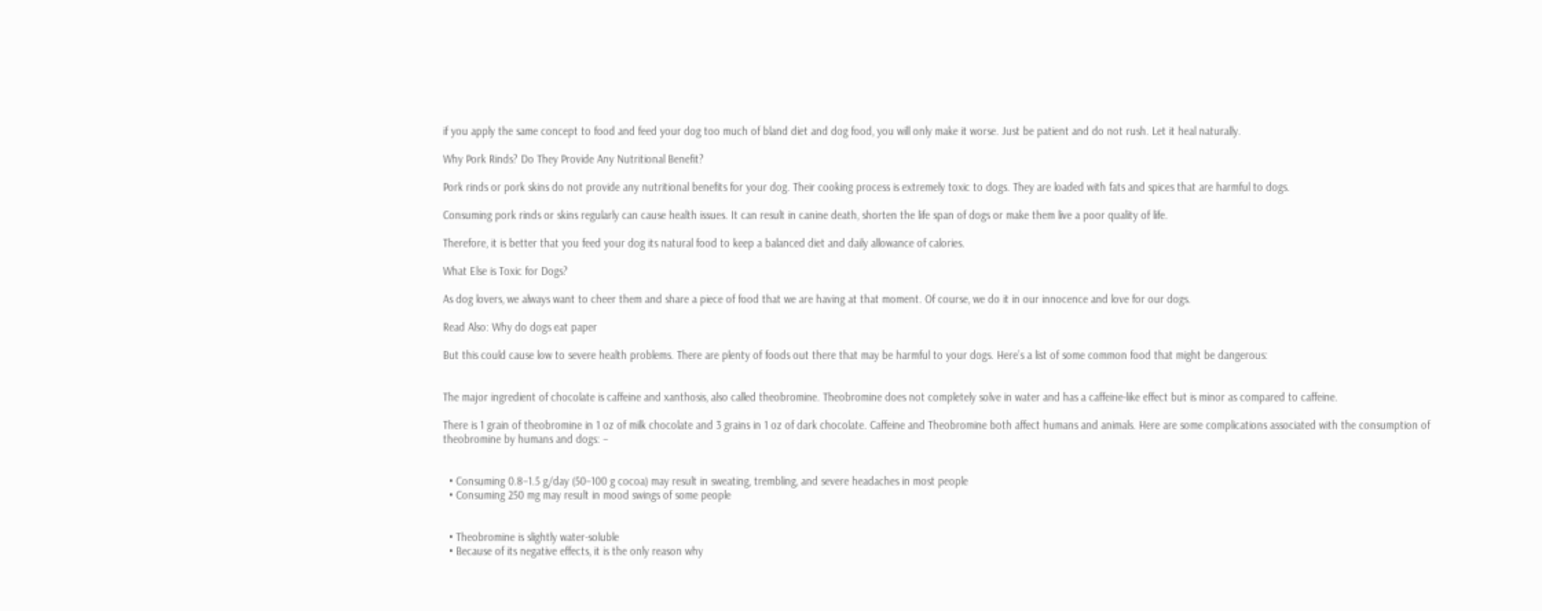if you apply the same concept to food and feed your dog too much of bland diet and dog food, you will only make it worse. Just be patient and do not rush. Let it heal naturally.

Why Pork Rinds? Do They Provide Any Nutritional Benefit?

Pork rinds or pork skins do not provide any nutritional benefits for your dog. Their cooking process is extremely toxic to dogs. They are loaded with fats and spices that are harmful to dogs.

Consuming pork rinds or skins regularly can cause health issues. It can result in canine death, shorten the life span of dogs or make them live a poor quality of life.

Therefore, it is better that you feed your dog its natural food to keep a balanced diet and daily allowance of calories.

What Else is Toxic for Dogs?

As dog lovers, we always want to cheer them and share a piece of food that we are having at that moment. Of course, we do it in our innocence and love for our dogs.

Read Also: Why do dogs eat paper

But this could cause low to severe health problems. There are plenty of foods out there that may be harmful to your dogs. Here’s a list of some common food that might be dangerous:


The major ingredient of chocolate is caffeine and xanthosis, also called theobromine. Theobromine does not completely solve in water and has a caffeine-like effect but is minor as compared to caffeine.

There is 1 grain of theobromine in 1 oz of milk chocolate and 3 grains in 1 oz of dark chocolate. Caffeine and Theobromine both affect humans and animals. Here are some complications associated with the consumption of theobromine by humans and dogs: –


  • Consuming 0.8–1.5 g/day (50–100 g cocoa) may result in sweating, trembling, and severe headaches in most people
  • Consuming 250 mg may result in mood swings of some people


  • Theobromine is slightly water-soluble
  • Because of its negative effects, it is the only reason why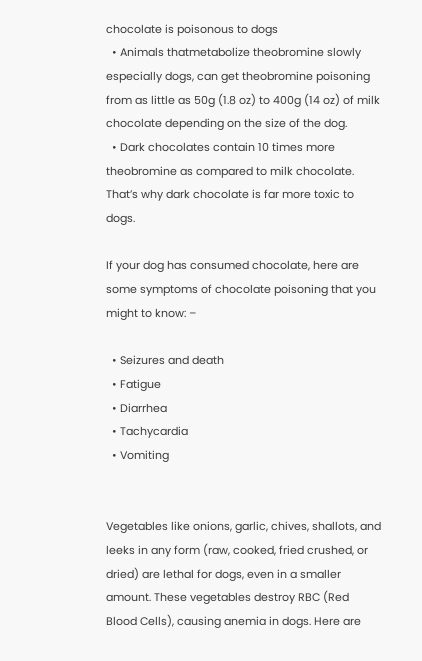chocolate is poisonous to dogs
  • Animals thatmetabolize theobromine slowly especially dogs, can get theobromine poisoning from as little as 50g (1.8 oz) to 400g (14 oz) of milk chocolate depending on the size of the dog.
  • Dark chocolates contain 10 times more theobromine as compared to milk chocolate. That’s why dark chocolate is far more toxic to dogs.

If your dog has consumed chocolate, here are some symptoms of chocolate poisoning that you might to know: –

  • Seizures and death
  • Fatigue
  • Diarrhea
  • Tachycardia
  • Vomiting


Vegetables like onions, garlic, chives, shallots, and leeks in any form (raw, cooked, fried crushed, or dried) are lethal for dogs, even in a smaller amount. These vegetables destroy RBC (Red Blood Cells), causing anemia in dogs. Here are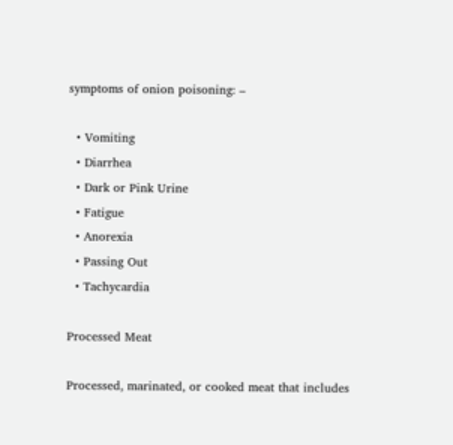symptoms of onion poisoning: –

  • Vomiting
  • Diarrhea
  • Dark or Pink Urine
  • Fatigue
  • Anorexia
  • Passing Out
  • Tachycardia

Processed Meat

Processed, marinated, or cooked meat that includes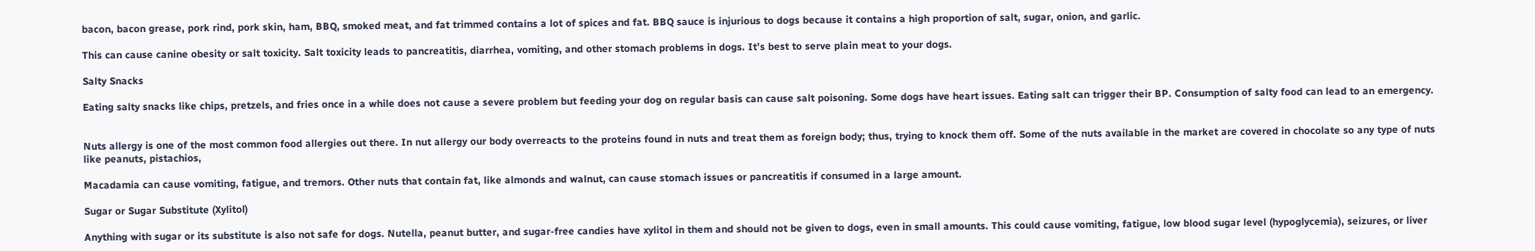bacon, bacon grease, pork rind, pork skin, ham, BBQ, smoked meat, and fat trimmed contains a lot of spices and fat. BBQ sauce is injurious to dogs because it contains a high proportion of salt, sugar, onion, and garlic.

This can cause canine obesity or salt toxicity. Salt toxicity leads to pancreatitis, diarrhea, vomiting, and other stomach problems in dogs. It’s best to serve plain meat to your dogs.

Salty Snacks

Eating salty snacks like chips, pretzels, and fries once in a while does not cause a severe problem but feeding your dog on regular basis can cause salt poisoning. Some dogs have heart issues. Eating salt can trigger their BP. Consumption of salty food can lead to an emergency.


Nuts allergy is one of the most common food allergies out there. In nut allergy our body overreacts to the proteins found in nuts and treat them as foreign body; thus, trying to knock them off. Some of the nuts available in the market are covered in chocolate so any type of nuts like peanuts, pistachios,

Macadamia can cause vomiting, fatigue, and tremors. Other nuts that contain fat, like almonds and walnut, can cause stomach issues or pancreatitis if consumed in a large amount.

Sugar or Sugar Substitute (Xylitol)

Anything with sugar or its substitute is also not safe for dogs. Nutella, peanut butter, and sugar-free candies have xylitol in them and should not be given to dogs, even in small amounts. This could cause vomiting, fatigue, low blood sugar level (hypoglycemia), seizures, or liver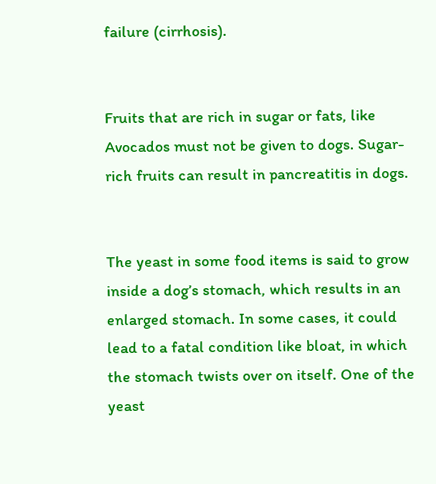failure (cirrhosis).


Fruits that are rich in sugar or fats, like Avocados must not be given to dogs. Sugar-rich fruits can result in pancreatitis in dogs.


The yeast in some food items is said to grow inside a dog’s stomach, which results in an enlarged stomach. In some cases, it could lead to a fatal condition like bloat, in which the stomach twists over on itself. One of the yeast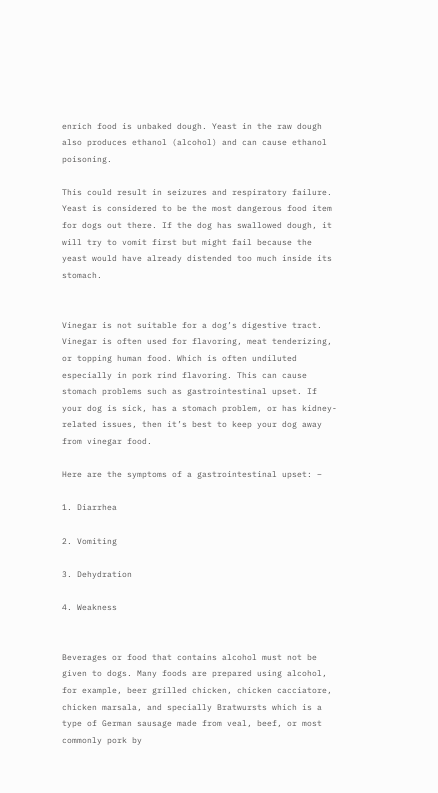enrich food is unbaked dough. Yeast in the raw dough also produces ethanol (alcohol) and can cause ethanol poisoning.

This could result in seizures and respiratory failure. Yeast is considered to be the most dangerous food item for dogs out there. If the dog has swallowed dough, it will try to vomit first but might fail because the yeast would have already distended too much inside its stomach.


Vinegar is not suitable for a dog’s digestive tract. Vinegar is often used for flavoring, meat tenderizing, or topping human food. Which is often undiluted especially in pork rind flavoring. This can cause stomach problems such as gastrointestinal upset. If your dog is sick, has a stomach problem, or has kidney-related issues, then it’s best to keep your dog away from vinegar food.

Here are the symptoms of a gastrointestinal upset: –

1. Diarrhea

2. Vomiting

3. Dehydration

4. Weakness


Beverages or food that contains alcohol must not be given to dogs. Many foods are prepared using alcohol, for example, beer grilled chicken, chicken cacciatore, chicken marsala, and specially Bratwursts which is a type of German sausage made from veal, beef, or most commonly pork by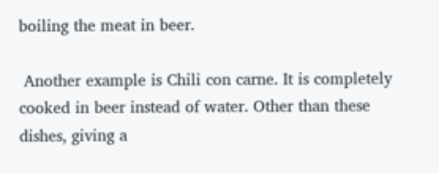boiling the meat in beer.

 Another example is Chili con carne. It is completely cooked in beer instead of water. Other than these dishes, giving a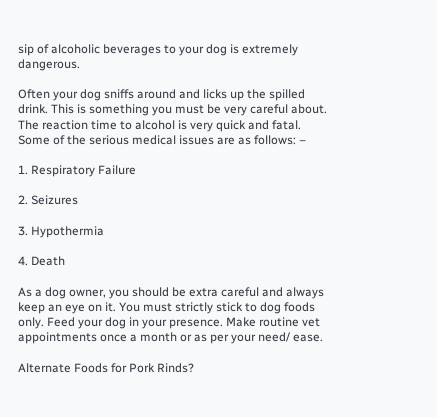sip of alcoholic beverages to your dog is extremely dangerous.

Often your dog sniffs around and licks up the spilled drink. This is something you must be very careful about. The reaction time to alcohol is very quick and fatal. Some of the serious medical issues are as follows: –

1. Respiratory Failure

2. Seizures

3. Hypothermia

4. Death

As a dog owner, you should be extra careful and always keep an eye on it. You must strictly stick to dog foods only. Feed your dog in your presence. Make routine vet appointments once a month or as per your need/ ease.

Alternate Foods for Pork Rinds?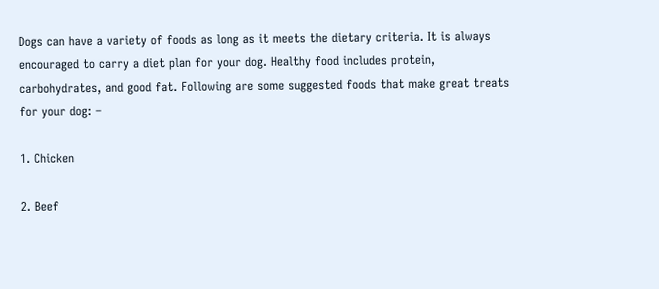Dogs can have a variety of foods as long as it meets the dietary criteria. It is always encouraged to carry a diet plan for your dog. Healthy food includes protein, carbohydrates, and good fat. Following are some suggested foods that make great treats for your dog: –

1. Chicken

2. Beef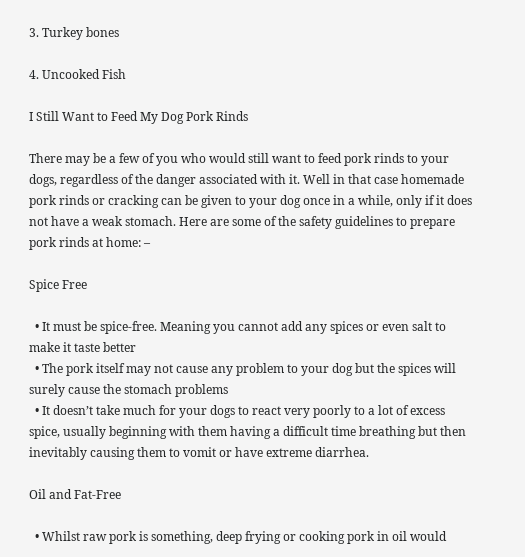3. Turkey bones

4. Uncooked Fish

I Still Want to Feed My Dog Pork Rinds

There may be a few of you who would still want to feed pork rinds to your dogs, regardless of the danger associated with it. Well in that case homemade pork rinds or cracking can be given to your dog once in a while, only if it does not have a weak stomach. Here are some of the safety guidelines to prepare pork rinds at home: –

Spice Free

  • It must be spice-free. Meaning you cannot add any spices or even salt to make it taste better
  • The pork itself may not cause any problem to your dog but the spices will surely cause the stomach problems
  • It doesn’t take much for your dogs to react very poorly to a lot of excess spice, usually beginning with them having a difficult time breathing but then inevitably causing them to vomit or have extreme diarrhea.

Oil and Fat-Free

  • Whilst raw pork is something, deep frying or cooking pork in oil would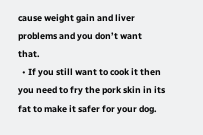cause weight gain and liver problems and you don’t want that.
  • If you still want to cook it then you need to fry the pork skin in its fat to make it safer for your dog.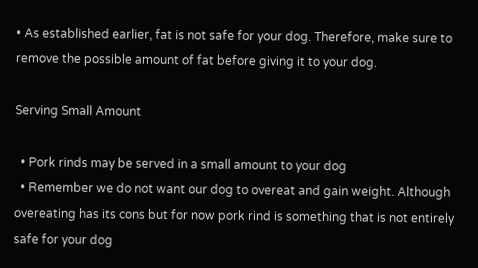• As established earlier, fat is not safe for your dog. Therefore, make sure to remove the possible amount of fat before giving it to your dog.

Serving Small Amount

  • Pork rinds may be served in a small amount to your dog
  • Remember we do not want our dog to overeat and gain weight. Although overeating has its cons but for now pork rind is something that is not entirely safe for your dog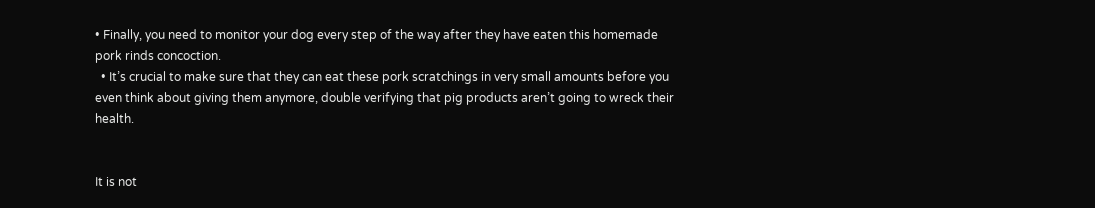• Finally, you need to monitor your dog every step of the way after they have eaten this homemade pork rinds concoction.
  • It’s crucial to make sure that they can eat these pork scratchings in very small amounts before you even think about giving them anymore, double verifying that pig products aren’t going to wreck their health.


It is not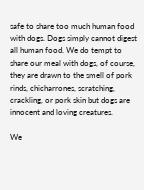safe to share too much human food with dogs. Dogs simply cannot digest all human food. We do tempt to share our meal with dogs, of course, they are drawn to the smell of pork rinds, chicharrones, scratching, crackling, or pork skin but dogs are innocent and loving creatures.

We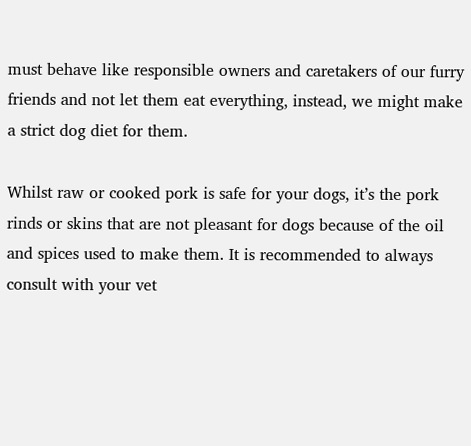must behave like responsible owners and caretakers of our furry friends and not let them eat everything, instead, we might make a strict dog diet for them.

Whilst raw or cooked pork is safe for your dogs, it’s the pork rinds or skins that are not pleasant for dogs because of the oil and spices used to make them. It is recommended to always consult with your vet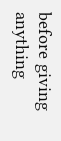before giving anything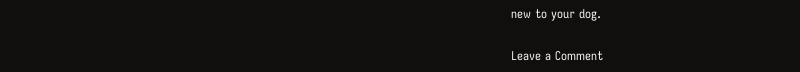new to your dog.

Leave a Comment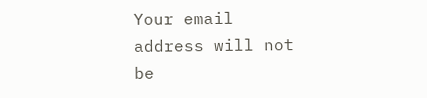Your email address will not be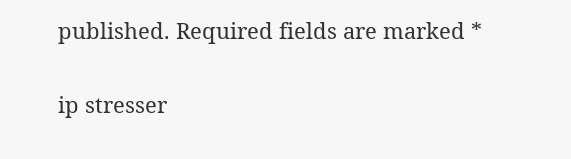published. Required fields are marked *

ip stresser